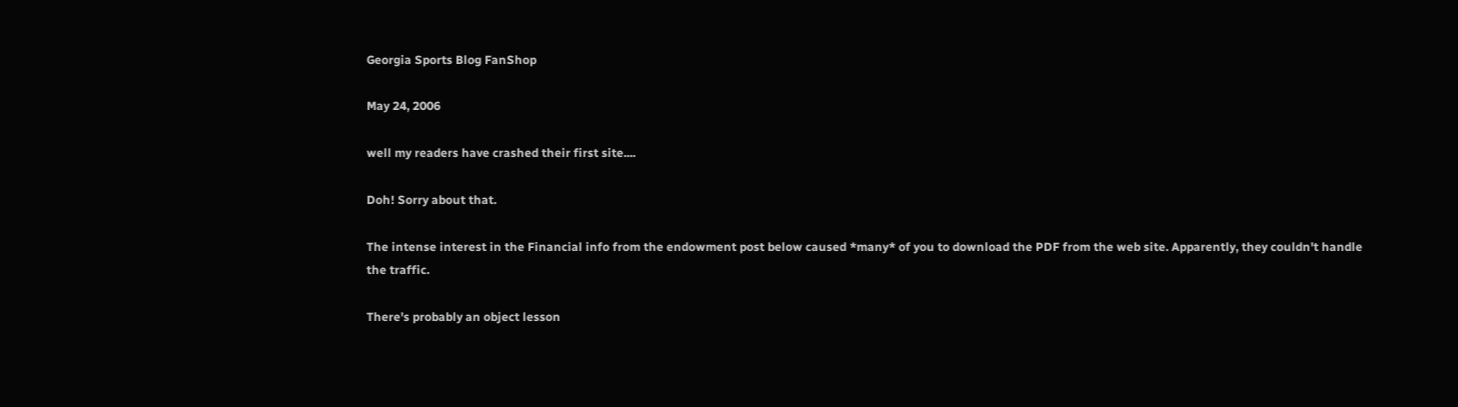Georgia Sports Blog FanShop

May 24, 2006

well my readers have crashed their first site....

Doh! Sorry about that.

The intense interest in the Financial info from the endowment post below caused *many* of you to download the PDF from the web site. Apparently, they couldn't handle the traffic.

There's probably an object lesson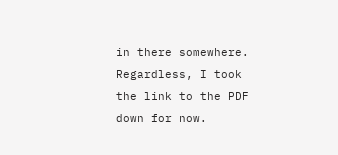in there somewhere. Regardless, I took the link to the PDF down for now.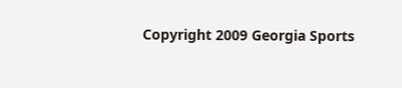Copyright 2009 Georgia Sports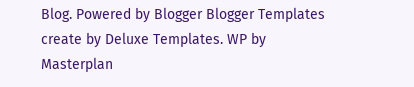Blog. Powered by Blogger Blogger Templates create by Deluxe Templates. WP by Masterplan